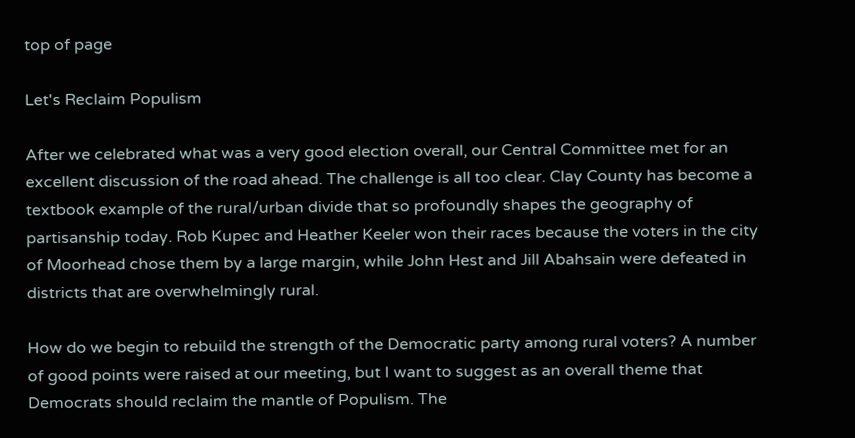top of page

Let's Reclaim Populism

After we celebrated what was a very good election overall, our Central Committee met for an excellent discussion of the road ahead. The challenge is all too clear. Clay County has become a textbook example of the rural/urban divide that so profoundly shapes the geography of partisanship today. Rob Kupec and Heather Keeler won their races because the voters in the city of Moorhead chose them by a large margin, while John Hest and Jill Abahsain were defeated in districts that are overwhelmingly rural.

How do we begin to rebuild the strength of the Democratic party among rural voters? A number of good points were raised at our meeting, but I want to suggest as an overall theme that Democrats should reclaim the mantle of Populism. The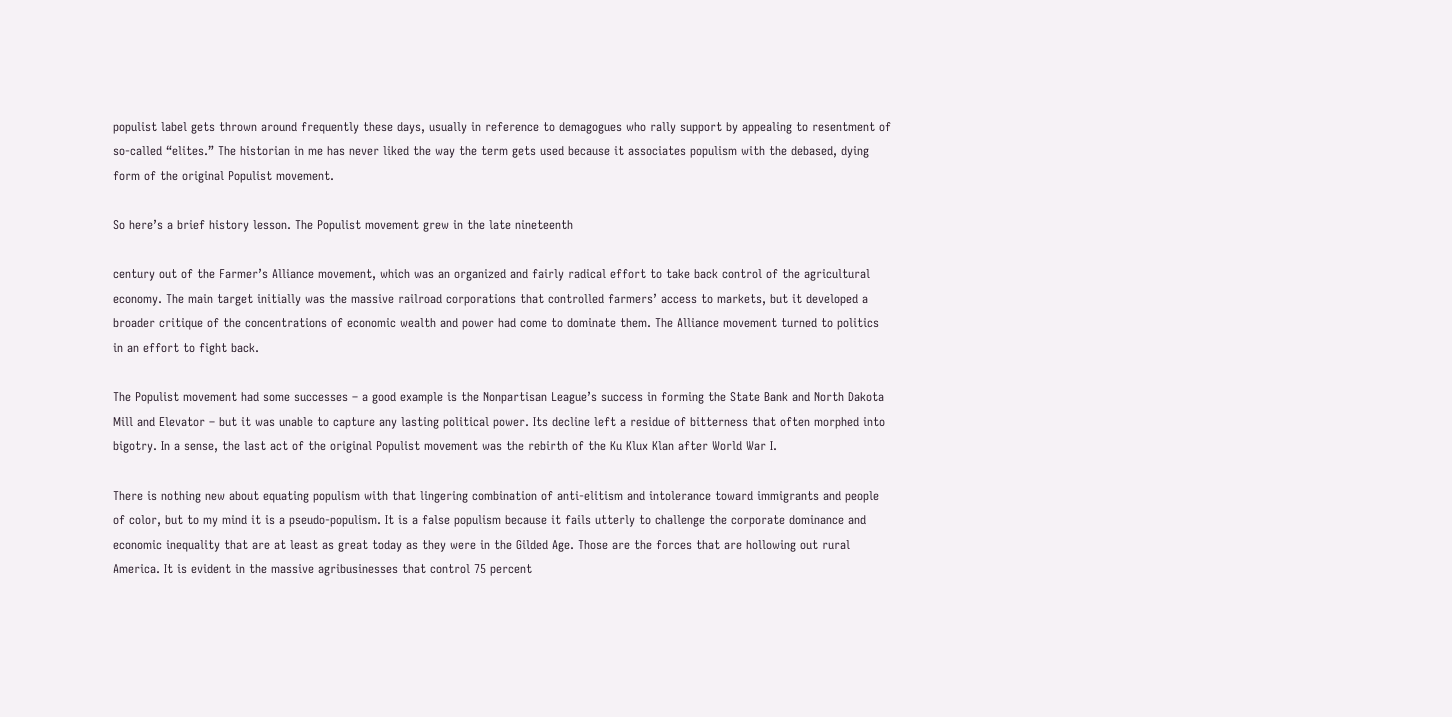populist label gets thrown around frequently these days, usually in reference to demagogues who rally support by appealing to resentment of so-called “elites.” The historian in me has never liked the way the term gets used because it associates populism with the debased, dying form of the original Populist movement.

So here’s a brief history lesson. The Populist movement grew in the late nineteenth

century out of the Farmer’s Alliance movement, which was an organized and fairly radical effort to take back control of the agricultural economy. The main target initially was the massive railroad corporations that controlled farmers’ access to markets, but it developed a broader critique of the concentrations of economic wealth and power had come to dominate them. The Alliance movement turned to politics in an effort to fight back.

The Populist movement had some successes – a good example is the Nonpartisan League’s success in forming the State Bank and North Dakota Mill and Elevator – but it was unable to capture any lasting political power. Its decline left a residue of bitterness that often morphed into bigotry. In a sense, the last act of the original Populist movement was the rebirth of the Ku Klux Klan after World War I.

There is nothing new about equating populism with that lingering combination of anti-elitism and intolerance toward immigrants and people of color, but to my mind it is a pseudo-populism. It is a false populism because it fails utterly to challenge the corporate dominance and economic inequality that are at least as great today as they were in the Gilded Age. Those are the forces that are hollowing out rural America. It is evident in the massive agribusinesses that control 75 percent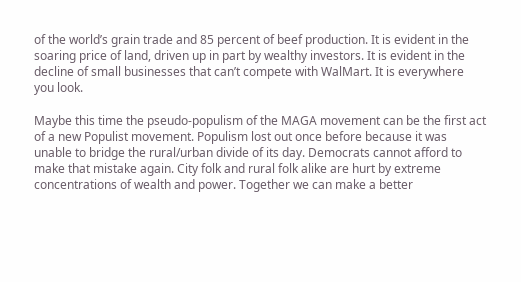of the world’s grain trade and 85 percent of beef production. It is evident in the soaring price of land, driven up in part by wealthy investors. It is evident in the decline of small businesses that can’t compete with WalMart. It is everywhere you look.

Maybe this time the pseudo-populism of the MAGA movement can be the first act of a new Populist movement. Populism lost out once before because it was unable to bridge the rural/urban divide of its day. Democrats cannot afford to make that mistake again. City folk and rural folk alike are hurt by extreme concentrations of wealth and power. Together we can make a better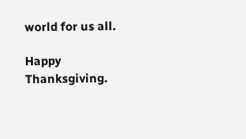world for us all.

Happy Thanksgiving.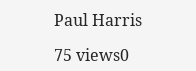Paul Harris

75 views0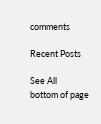comments

Recent Posts

See All
bottom of page